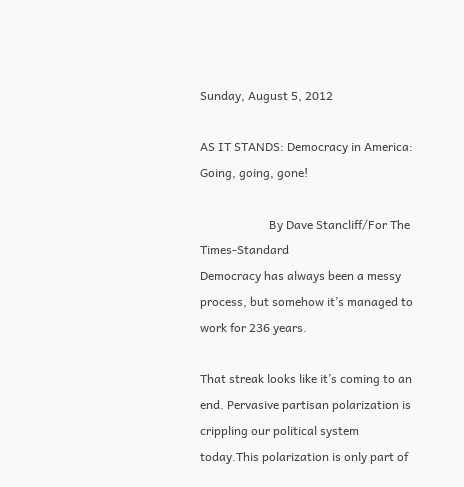Sunday, August 5, 2012

AS IT STANDS: Democracy in America: Going, going, gone!

                       By Dave Stancliff/For The Times-Standard
Democracy has always been a messy process, but somehow it’s managed to work for 236 years.

That streak looks like it’s coming to an end. Pervasive partisan polarization is crippling our political system today.This polarization is only part of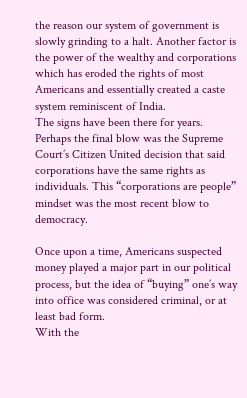the reason our system of government is slowly grinding to a halt. Another factor is the power of the wealthy and corporations which has eroded the rights of most Americans and essentially created a caste system reminiscent of India.
The signs have been there for years. Perhaps the final blow was the Supreme Court’s Citizen United decision that said corporations have the same rights as individuals. This “corporations are people” mindset was the most recent blow to democracy.

Once upon a time, Americans suspected money played a major part in our political process, but the idea of “buying” one’s way into office was considered criminal, or at least bad form.
With the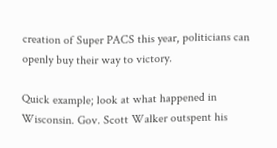creation of Super PACS this year, politicians can openly buy their way to victory.

Quick example; look at what happened in Wisconsin. Gov. Scott Walker outspent his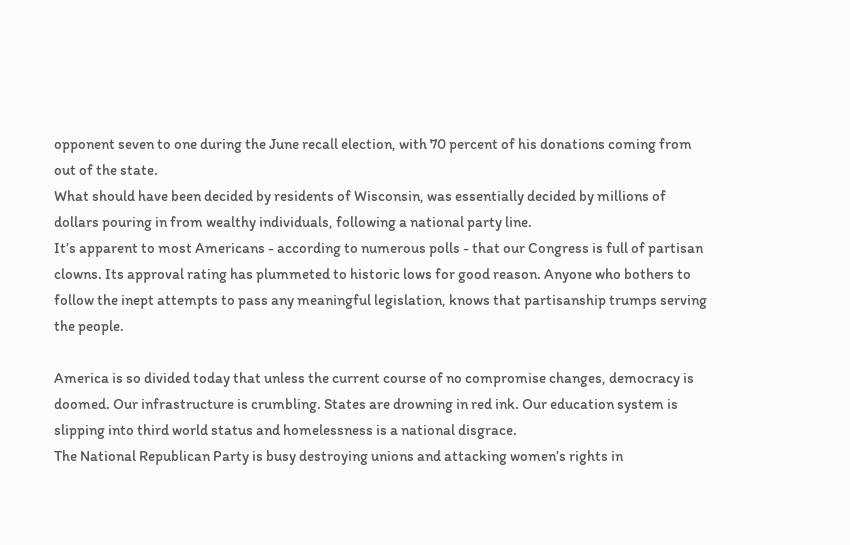opponent seven to one during the June recall election, with 70 percent of his donations coming from out of the state.
What should have been decided by residents of Wisconsin, was essentially decided by millions of dollars pouring in from wealthy individuals, following a national party line.
It’s apparent to most Americans - according to numerous polls - that our Congress is full of partisan clowns. Its approval rating has plummeted to historic lows for good reason. Anyone who bothers to follow the inept attempts to pass any meaningful legislation, knows that partisanship trumps serving the people.

America is so divided today that unless the current course of no compromise changes, democracy is doomed. Our infrastructure is crumbling. States are drowning in red ink. Our education system is slipping into third world status and homelessness is a national disgrace.
The National Republican Party is busy destroying unions and attacking women’s rights in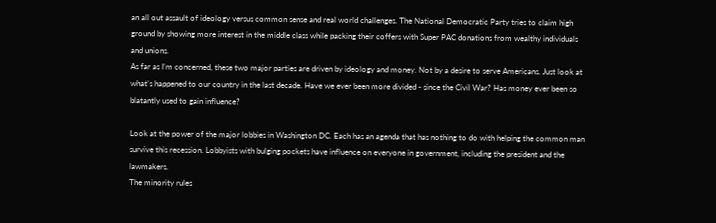an all out assault of ideology versus common sense and real world challenges. The National Democratic Party tries to claim high ground by showing more interest in the middle class while packing their coffers with Super PAC donations from wealthy individuals and unions.
As far as I’m concerned, these two major parties are driven by ideology and money. Not by a desire to serve Americans. Just look at what’s happened to our country in the last decade. Have we ever been more divided - since the Civil War? Has money ever been so blatantly used to gain influence?

Look at the power of the major lobbies in Washington DC. Each has an agenda that has nothing to do with helping the common man survive this recession. Lobbyists with bulging pockets have influence on everyone in government, including the president and the lawmakers.
The minority rules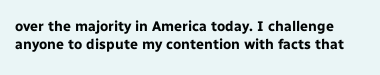over the majority in America today. I challenge anyone to dispute my contention with facts that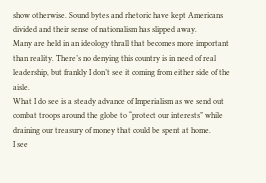show otherwise. Sound bytes and rhetoric have kept Americans divided and their sense of nationalism has slipped away.
Many are held in an ideology thrall that becomes more important than reality. There’s no denying this country is in need of real leadership, but frankly I don’t see it coming from either side of the aisle.
What I do see is a steady advance of Imperialism as we send out combat troops around the globe to “protect our interests” while draining our treasury of money that could be spent at home.
I see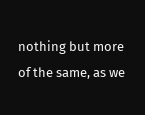nothing but more of the same, as we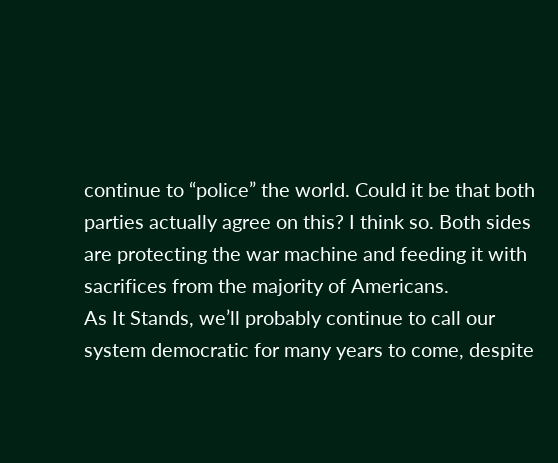continue to “police” the world. Could it be that both parties actually agree on this? I think so. Both sides are protecting the war machine and feeding it with sacrifices from the majority of Americans.
As It Stands, we’ll probably continue to call our system democratic for many years to come, despite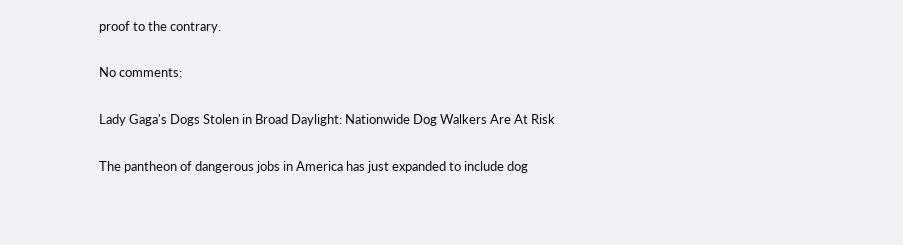proof to the contrary.

No comments:

Lady Gaga's Dogs Stolen in Broad Daylight: Nationwide Dog Walkers Are At Risk

The pantheon of dangerous jobs in America has just expanded to include dog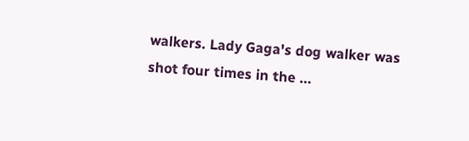walkers. Lady Gaga's dog walker was shot four times in the ...